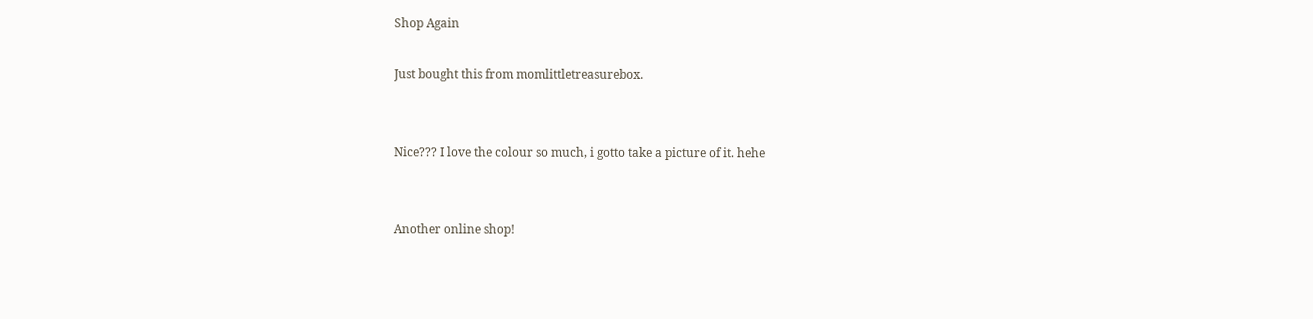Shop Again

Just bought this from momlittletreasurebox.


Nice??? I love the colour so much, i gotto take a picture of it. hehe


Another online shop!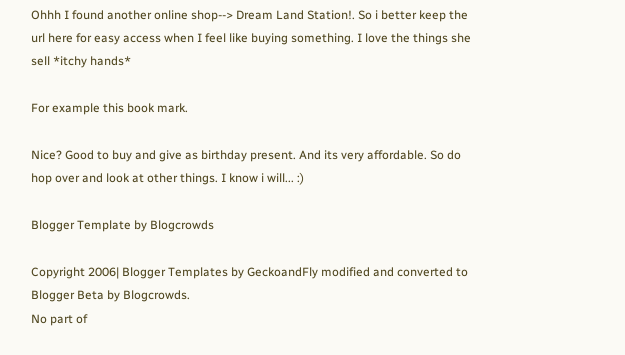Ohhh I found another online shop--> Dream Land Station!. So i better keep the url here for easy access when I feel like buying something. I love the things she sell *itchy hands*

For example this book mark.

Nice? Good to buy and give as birthday present. And its very affordable. So do hop over and look at other things. I know i will... :)

Blogger Template by Blogcrowds

Copyright 2006| Blogger Templates by GeckoandFly modified and converted to Blogger Beta by Blogcrowds.
No part of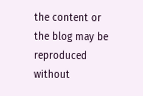the content or the blog may be reproduced without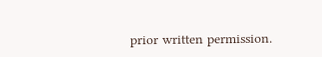prior written permission.